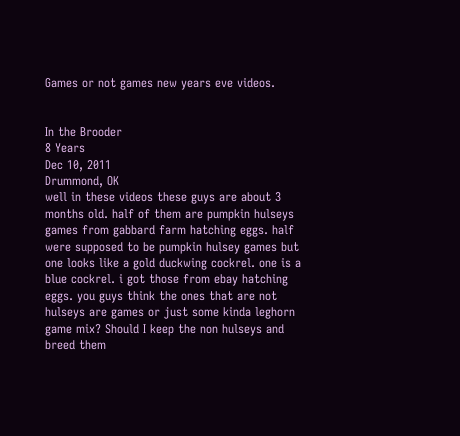Games or not games new years eve videos.


In the Brooder
8 Years
Dec 10, 2011
Drummond, OK
well in these videos these guys are about 3 months old. half of them are pumpkin hulseys games from gabbard farm hatching eggs. half were supposed to be pumpkin hulsey games but one looks like a gold duckwing cockrel. one is a blue cockrel. i got those from ebay hatching eggs. you guys think the ones that are not hulseys are games or just some kinda leghorn game mix? Should I keep the non hulseys and breed them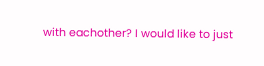with eachother? I would like to just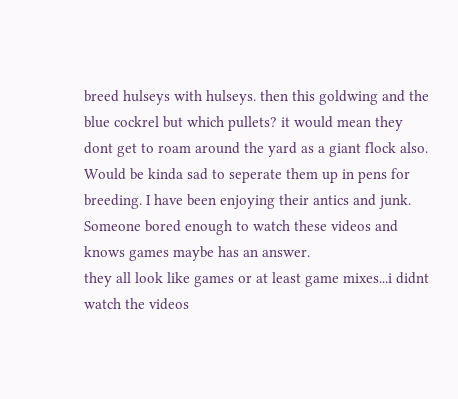breed hulseys with hulseys. then this goldwing and the blue cockrel but which pullets? it would mean they dont get to roam around the yard as a giant flock also. Would be kinda sad to seperate them up in pens for breeding. I have been enjoying their antics and junk. Someone bored enough to watch these videos and knows games maybe has an answer.
they all look like games or at least game mixes...i didnt watch the videos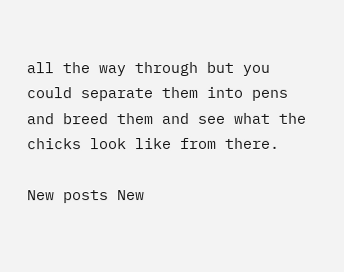all the way through but you could separate them into pens and breed them and see what the chicks look like from there.

New posts New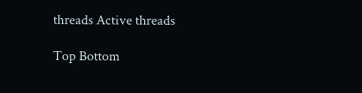threads Active threads

Top Bottom